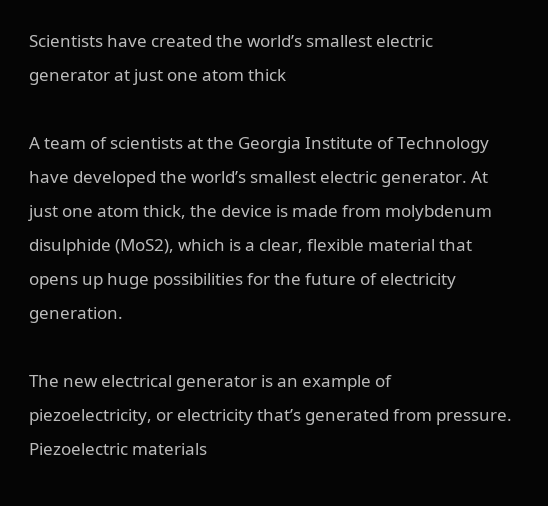Scientists have created the world’s smallest electric generator at just one atom thick

A team of scientists at the Georgia Institute of Technology have developed the world’s smallest electric generator. At just one atom thick, the device is made from molybdenum disulphide (MoS2), which is a clear, flexible material that opens up huge possibilities for the future of electricity generation.

The new electrical generator is an example of piezoelectricity, or electricity that’s generated from pressure. Piezoelectric materials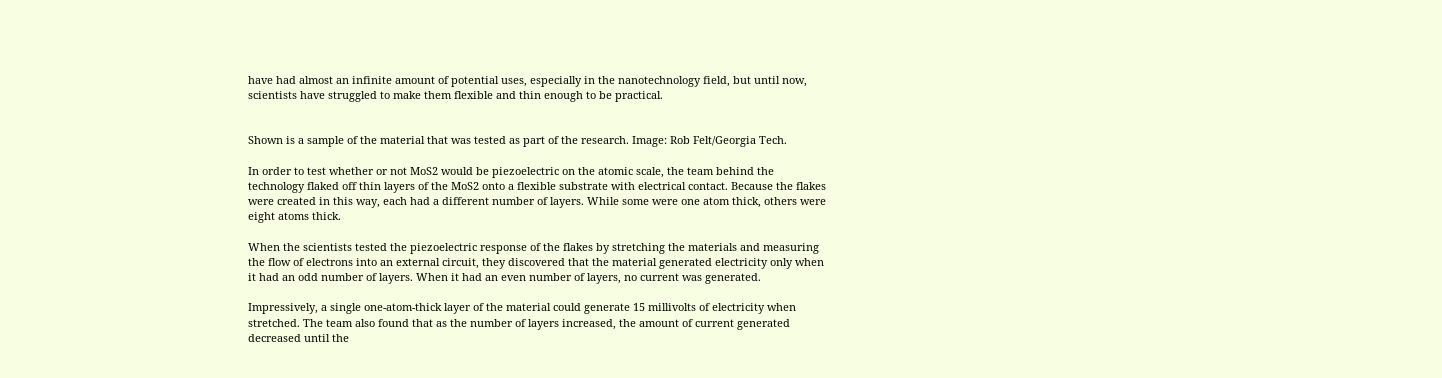have had almost an infinite amount of potential uses, especially in the nanotechnology field, but until now, scientists have struggled to make them flexible and thin enough to be practical.


Shown is a sample of the material that was tested as part of the research. Image: Rob Felt/Georgia Tech.

In order to test whether or not MoS2 would be piezoelectric on the atomic scale, the team behind the technology flaked off thin layers of the MoS2 onto a flexible substrate with electrical contact. Because the flakes were created in this way, each had a different number of layers. While some were one atom thick, others were eight atoms thick.

When the scientists tested the piezoelectric response of the flakes by stretching the materials and measuring the flow of electrons into an external circuit, they discovered that the material generated electricity only when it had an odd number of layers. When it had an even number of layers, no current was generated.

Impressively, a single one-atom-thick layer of the material could generate 15 millivolts of electricity when stretched. The team also found that as the number of layers increased, the amount of current generated decreased until the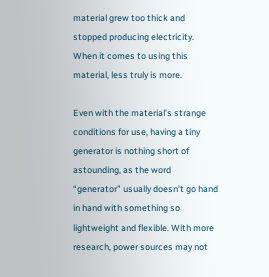material grew too thick and stopped producing electricity. When it comes to using this material, less truly is more.

Even with the material’s strange conditions for use, having a tiny generator is nothing short of astounding, as the word “generator” usually doesn’t go hand in hand with something so lightweight and flexible. With more research, power sources may not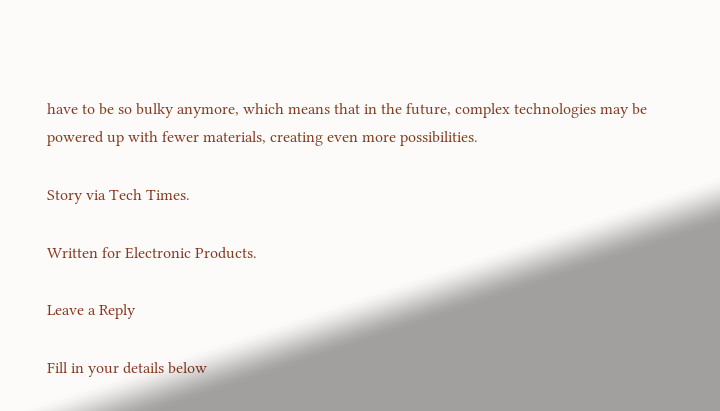have to be so bulky anymore, which means that in the future, complex technologies may be powered up with fewer materials, creating even more possibilities.

Story via Tech Times.

Written for Electronic Products.

Leave a Reply

Fill in your details below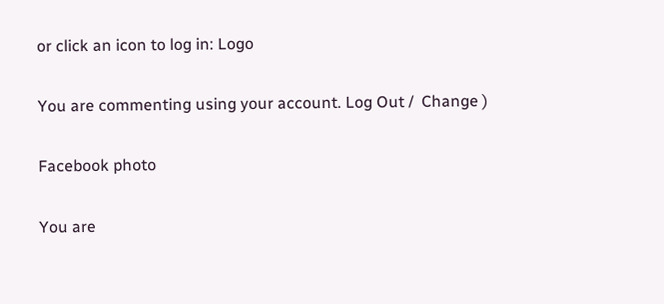or click an icon to log in: Logo

You are commenting using your account. Log Out /  Change )

Facebook photo

You are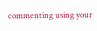commenting using your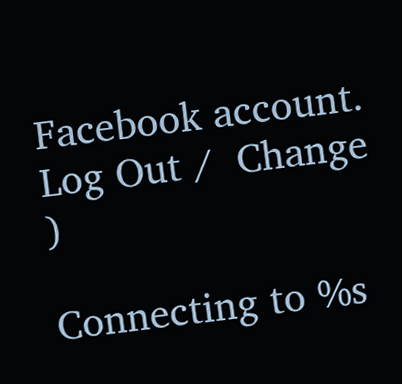Facebook account. Log Out /  Change )

Connecting to %s